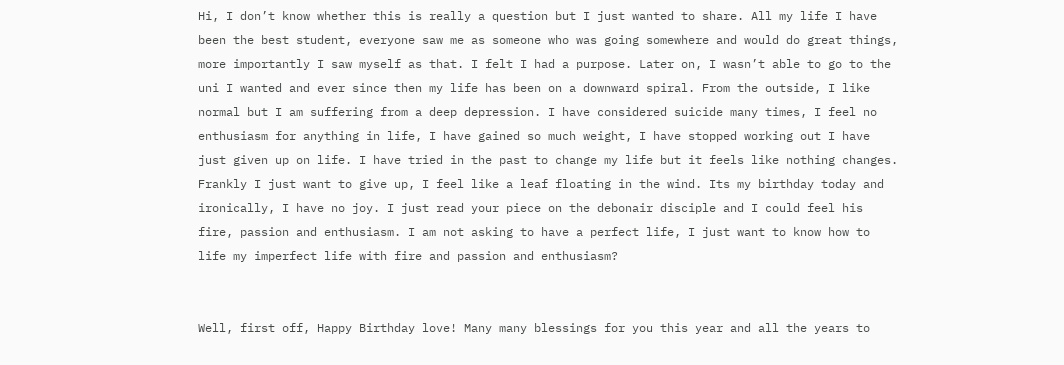Hi, I don’t know whether this is really a question but I just wanted to share. All my life I have been the best student, everyone saw me as someone who was going somewhere and would do great things, more importantly I saw myself as that. I felt I had a purpose. Later on, I wasn’t able to go to the uni I wanted and ever since then my life has been on a downward spiral. From the outside, I like normal but I am suffering from a deep depression. I have considered suicide many times, I feel no enthusiasm for anything in life, I have gained so much weight, I have stopped working out I have just given up on life. I have tried in the past to change my life but it feels like nothing changes. Frankly I just want to give up, I feel like a leaf floating in the wind. Its my birthday today and ironically, I have no joy. I just read your piece on the debonair disciple and I could feel his fire, passion and enthusiasm. I am not asking to have a perfect life, I just want to know how to life my imperfect life with fire and passion and enthusiasm?


Well, first off, Happy Birthday love! Many many blessings for you this year and all the years to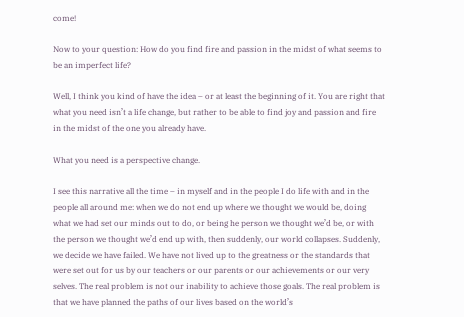come!

Now to your question: How do you find fire and passion in the midst of what seems to be an imperfect life?

Well, I think you kind of have the idea – or at least the beginning of it. You are right that what you need isn’t a life change, but rather to be able to find joy and passion and fire in the midst of the one you already have.

What you need is a perspective change.

I see this narrative all the time – in myself and in the people I do life with and in the people all around me: when we do not end up where we thought we would be, doing what we had set our minds out to do, or being he person we thought we’d be, or with the person we thought we’d end up with, then suddenly, our world collapses. Suddenly, we decide we have failed. We have not lived up to the greatness or the standards that were set out for us by our teachers or our parents or our achievements or our very selves. The real problem is not our inability to achieve those goals. The real problem is that we have planned the paths of our lives based on the world’s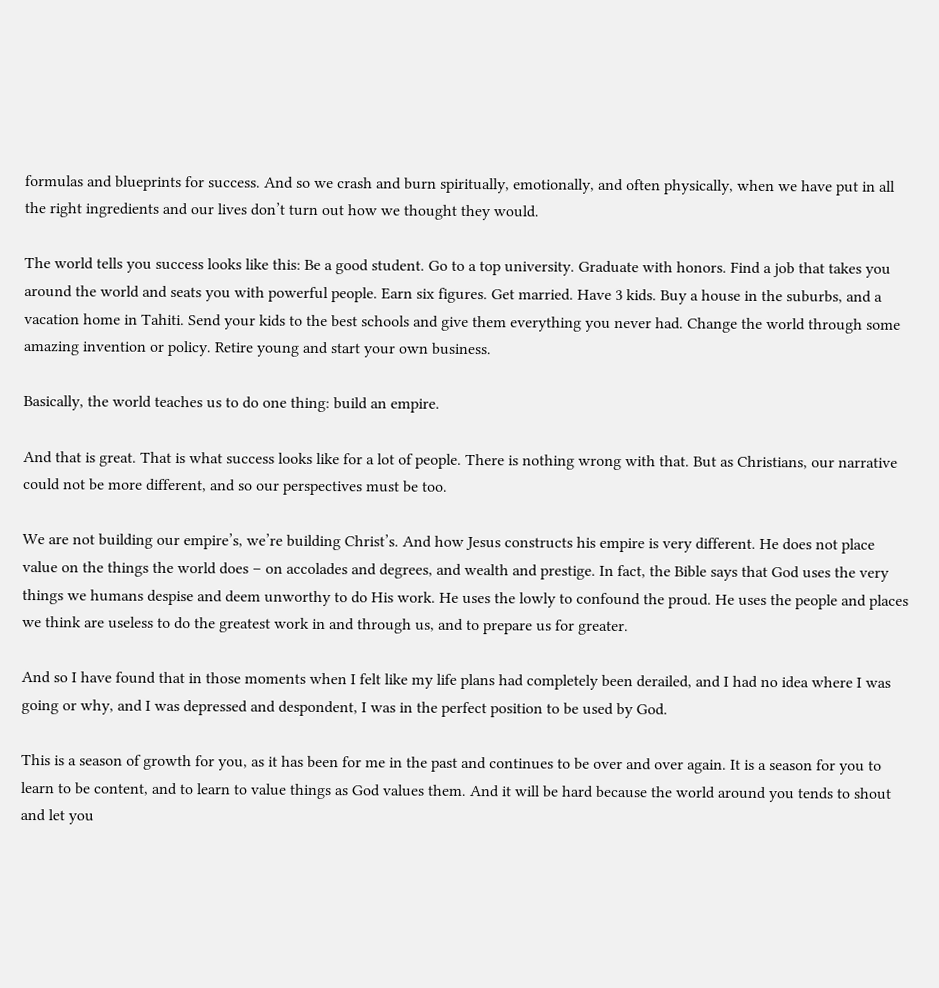formulas and blueprints for success. And so we crash and burn spiritually, emotionally, and often physically, when we have put in all the right ingredients and our lives don’t turn out how we thought they would.

The world tells you success looks like this: Be a good student. Go to a top university. Graduate with honors. Find a job that takes you around the world and seats you with powerful people. Earn six figures. Get married. Have 3 kids. Buy a house in the suburbs, and a vacation home in Tahiti. Send your kids to the best schools and give them everything you never had. Change the world through some amazing invention or policy. Retire young and start your own business.

Basically, the world teaches us to do one thing: build an empire.

And that is great. That is what success looks like for a lot of people. There is nothing wrong with that. But as Christians, our narrative could not be more different, and so our perspectives must be too.

We are not building our empire’s, we’re building Christ’s. And how Jesus constructs his empire is very different. He does not place value on the things the world does – on accolades and degrees, and wealth and prestige. In fact, the Bible says that God uses the very things we humans despise and deem unworthy to do His work. He uses the lowly to confound the proud. He uses the people and places we think are useless to do the greatest work in and through us, and to prepare us for greater.

And so I have found that in those moments when I felt like my life plans had completely been derailed, and I had no idea where I was going or why, and I was depressed and despondent, I was in the perfect position to be used by God.

This is a season of growth for you, as it has been for me in the past and continues to be over and over again. It is a season for you to learn to be content, and to learn to value things as God values them. And it will be hard because the world around you tends to shout and let you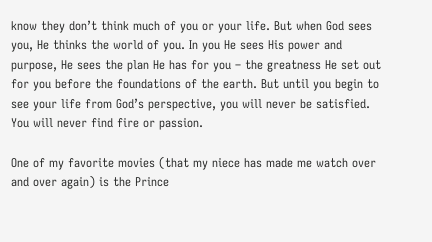know they don’t think much of you or your life. But when God sees you, He thinks the world of you. In you He sees His power and purpose, He sees the plan He has for you – the greatness He set out for you before the foundations of the earth. But until you begin to see your life from God’s perspective, you will never be satisfied. You will never find fire or passion.

One of my favorite movies (that my niece has made me watch over and over again) is the Prince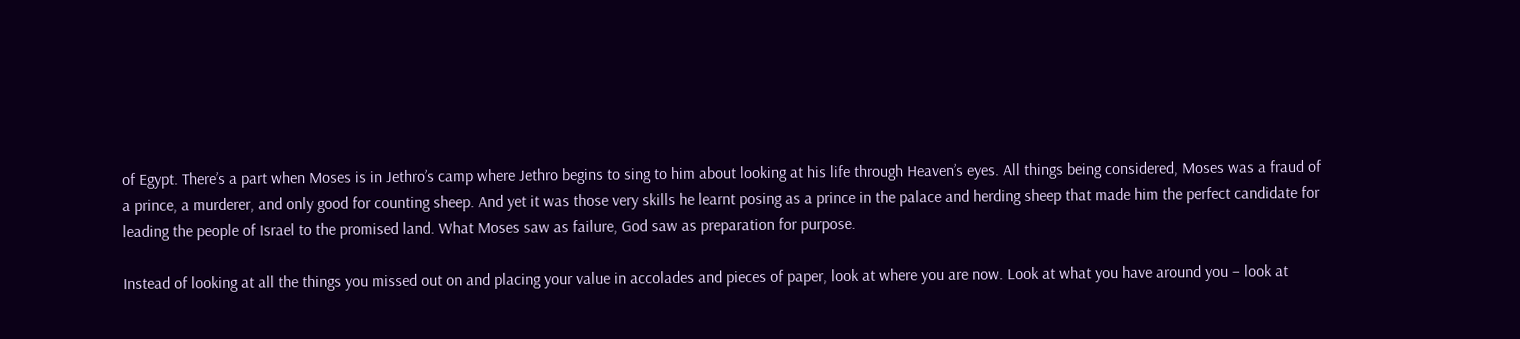of Egypt. There’s a part when Moses is in Jethro’s camp where Jethro begins to sing to him about looking at his life through Heaven’s eyes. All things being considered, Moses was a fraud of a prince, a murderer, and only good for counting sheep. And yet it was those very skills he learnt posing as a prince in the palace and herding sheep that made him the perfect candidate for leading the people of Israel to the promised land. What Moses saw as failure, God saw as preparation for purpose.

Instead of looking at all the things you missed out on and placing your value in accolades and pieces of paper, look at where you are now. Look at what you have around you – look at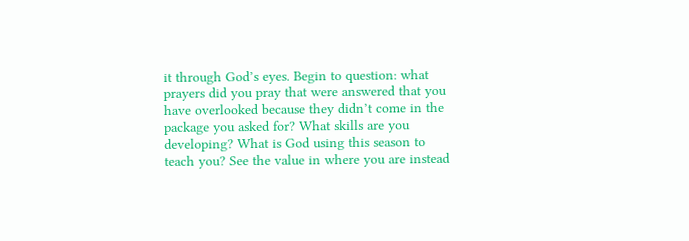it through God’s eyes. Begin to question: what prayers did you pray that were answered that you have overlooked because they didn’t come in the package you asked for? What skills are you developing? What is God using this season to teach you? See the value in where you are instead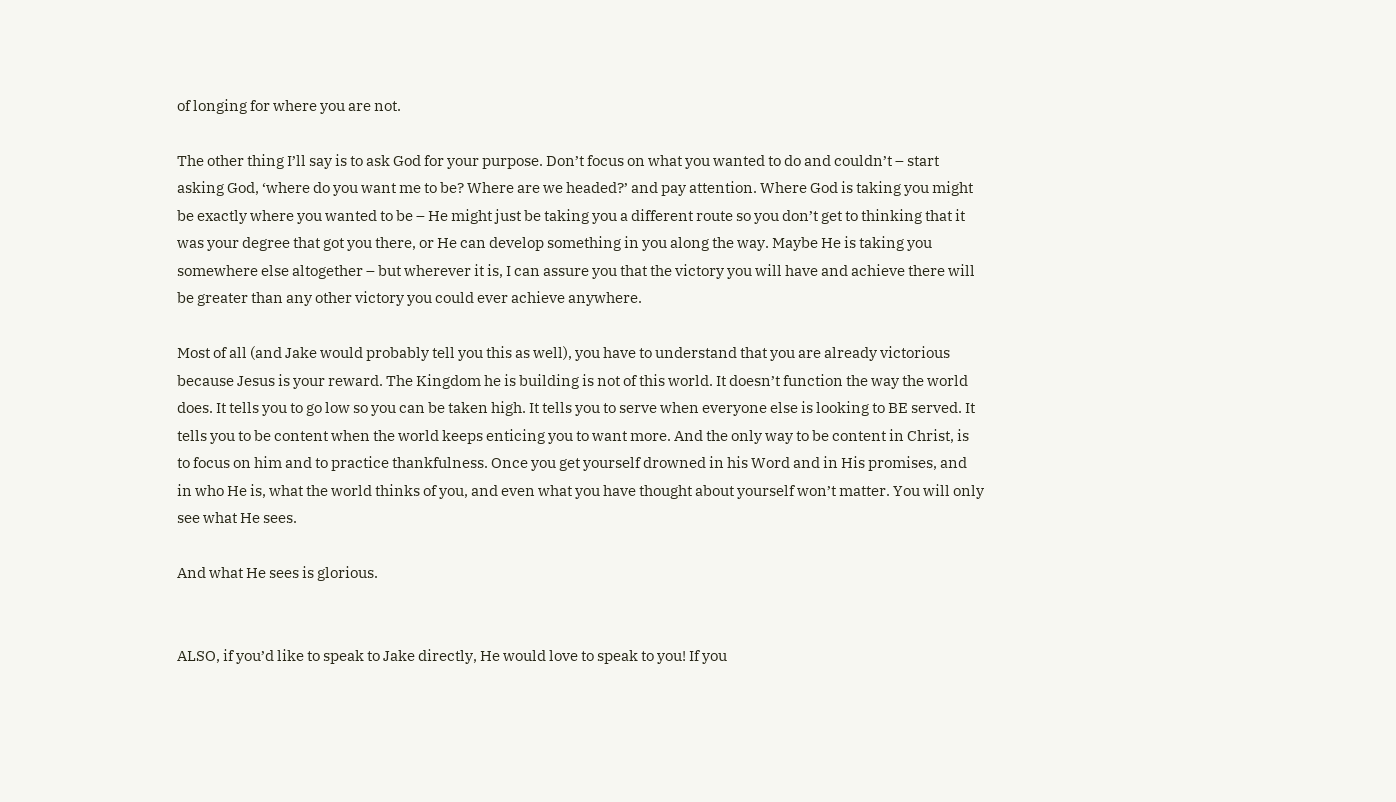of longing for where you are not.

The other thing I’ll say is to ask God for your purpose. Don’t focus on what you wanted to do and couldn’t – start asking God, ‘where do you want me to be? Where are we headed?’ and pay attention. Where God is taking you might be exactly where you wanted to be – He might just be taking you a different route so you don’t get to thinking that it was your degree that got you there, or He can develop something in you along the way. Maybe He is taking you somewhere else altogether – but wherever it is, I can assure you that the victory you will have and achieve there will be greater than any other victory you could ever achieve anywhere.

Most of all (and Jake would probably tell you this as well), you have to understand that you are already victorious because Jesus is your reward. The Kingdom he is building is not of this world. It doesn’t function the way the world does. It tells you to go low so you can be taken high. It tells you to serve when everyone else is looking to BE served. It tells you to be content when the world keeps enticing you to want more. And the only way to be content in Christ, is to focus on him and to practice thankfulness. Once you get yourself drowned in his Word and in His promises, and in who He is, what the world thinks of you, and even what you have thought about yourself won’t matter. You will only see what He sees.

And what He sees is glorious.


ALSO, if you’d like to speak to Jake directly, He would love to speak to you! If you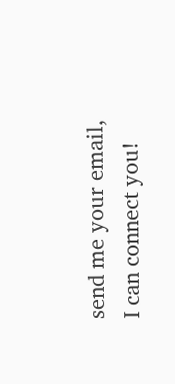send me your email, I can connect you!